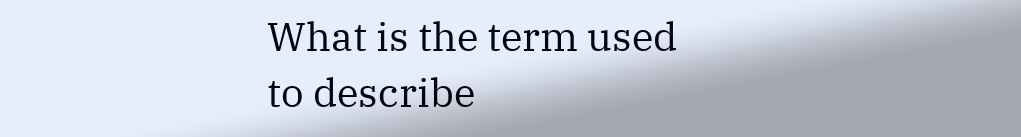What is the term used to describe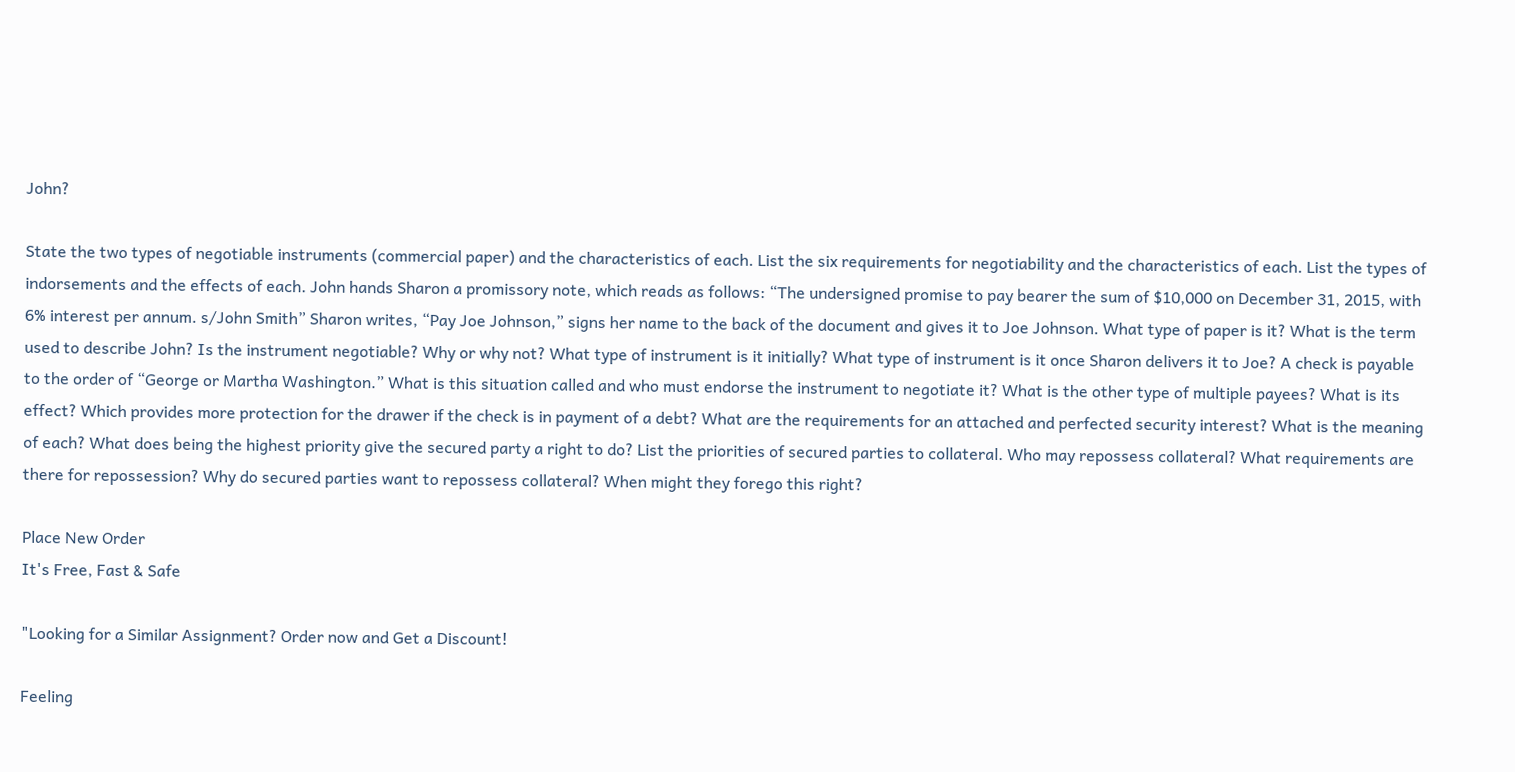John?

State the two types of negotiable instruments (commercial paper) and the characteristics of each. List the six requirements for negotiability and the characteristics of each. List the types of indorsements and the effects of each. John hands Sharon a promissory note, which reads as follows: “The undersigned promise to pay bearer the sum of $10,000 on December 31, 2015, with 6% interest per annum. s/John Smith” Sharon writes, “Pay Joe Johnson,” signs her name to the back of the document and gives it to Joe Johnson. What type of paper is it? What is the term used to describe John? Is the instrument negotiable? Why or why not? What type of instrument is it initially? What type of instrument is it once Sharon delivers it to Joe? A check is payable to the order of “George or Martha Washington.” What is this situation called and who must endorse the instrument to negotiate it? What is the other type of multiple payees? What is its effect? Which provides more protection for the drawer if the check is in payment of a debt? What are the requirements for an attached and perfected security interest? What is the meaning of each? What does being the highest priority give the secured party a right to do? List the priorities of secured parties to collateral. Who may repossess collateral? What requirements are there for repossession? Why do secured parties want to repossess collateral? When might they forego this right?

Place New Order
It's Free, Fast & Safe

"Looking for a Similar Assignment? Order now and Get a Discount!

Feeling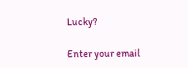Lucky?

Enter your email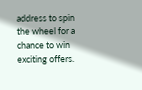address to spin the wheel for a chance to win exciting offers.